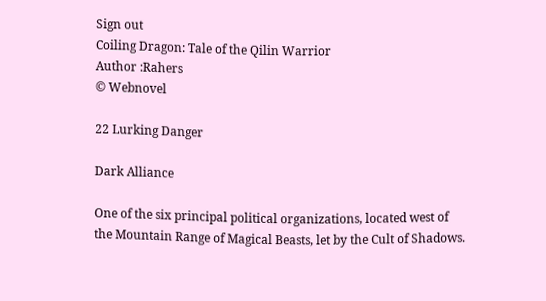Sign out
Coiling Dragon: Tale of the Qilin Warrior
Author :Rahers
© Webnovel

22 Lurking Danger

Dark Alliance

One of the six principal political organizations, located west of the Mountain Range of Magical Beasts, let by the Cult of Shadows.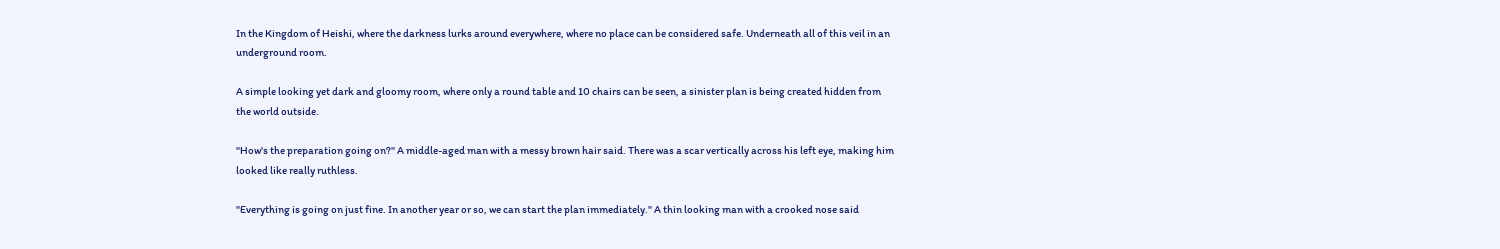In the Kingdom of Heishi, where the darkness lurks around everywhere, where no place can be considered safe. Underneath all of this veil in an underground room.

A simple looking yet dark and gloomy room, where only a round table and 10 chairs can be seen, a sinister plan is being created hidden from the world outside.

"How's the preparation going on?" A middle-aged man with a messy brown hair said. There was a scar vertically across his left eye, making him looked like really ruthless.

"Everything is going on just fine. In another year or so, we can start the plan immediately." A thin looking man with a crooked nose said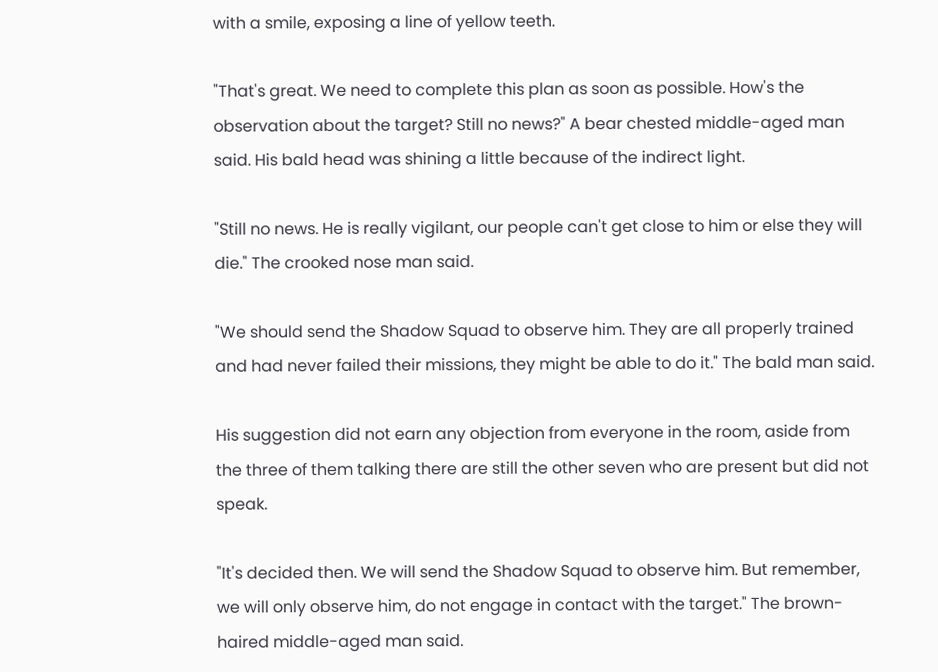with a smile, exposing a line of yellow teeth.

"That's great. We need to complete this plan as soon as possible. How's the observation about the target? Still no news?" A bear chested middle-aged man said. His bald head was shining a little because of the indirect light.

"Still no news. He is really vigilant, our people can't get close to him or else they will die." The crooked nose man said.

"We should send the Shadow Squad to observe him. They are all properly trained and had never failed their missions, they might be able to do it." The bald man said.

His suggestion did not earn any objection from everyone in the room, aside from the three of them talking there are still the other seven who are present but did not speak.

"It's decided then. We will send the Shadow Squad to observe him. But remember, we will only observe him, do not engage in contact with the target." The brown-haired middle-aged man said.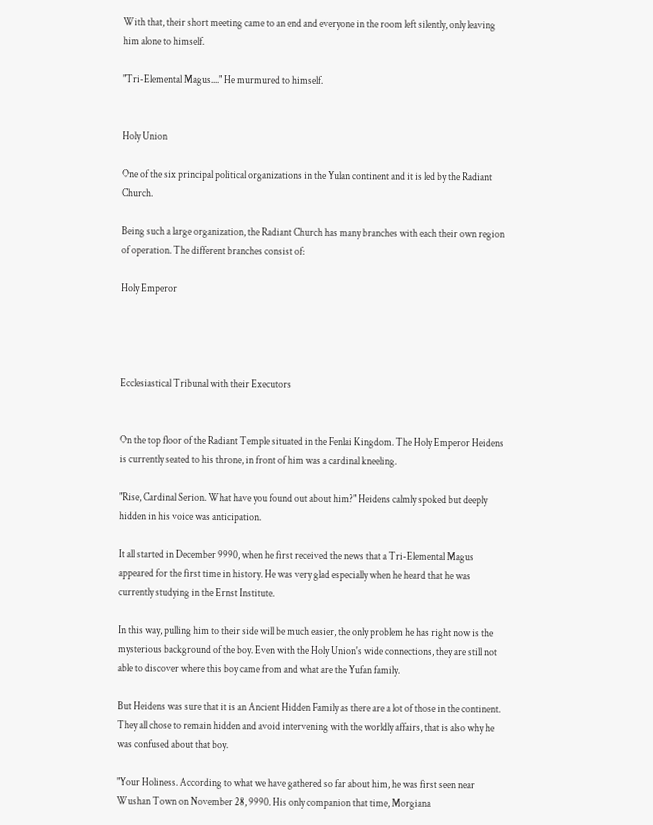With that, their short meeting came to an end and everyone in the room left silently, only leaving him alone to himself.

"Tri-Elemental Magus...." He murmured to himself.


Holy Union

One of the six principal political organizations in the Yulan continent and it is led by the Radiant Church.

Being such a large organization, the Radiant Church has many branches with each their own region of operation. The different branches consist of:

Holy Emperor




Ecclesiastical Tribunal with their Executors


On the top floor of the Radiant Temple situated in the Fenlai Kingdom. The Holy Emperor Heidens is currently seated to his throne, in front of him was a cardinal kneeling.

"Rise, Cardinal Serion. What have you found out about him?" Heidens calmly spoked but deeply hidden in his voice was anticipation.

It all started in December 9990, when he first received the news that a Tri-Elemental Magus appeared for the first time in history. He was very glad especially when he heard that he was currently studying in the Ernst Institute.

In this way, pulling him to their side will be much easier, the only problem he has right now is the mysterious background of the boy. Even with the Holy Union's wide connections, they are still not able to discover where this boy came from and what are the Yufan family.

But Heidens was sure that it is an Ancient Hidden Family as there are a lot of those in the continent. They all chose to remain hidden and avoid intervening with the worldly affairs, that is also why he was confused about that boy.

"Your Holiness. According to what we have gathered so far about him, he was first seen near Wushan Town on November 28, 9990. His only companion that time, Morgiana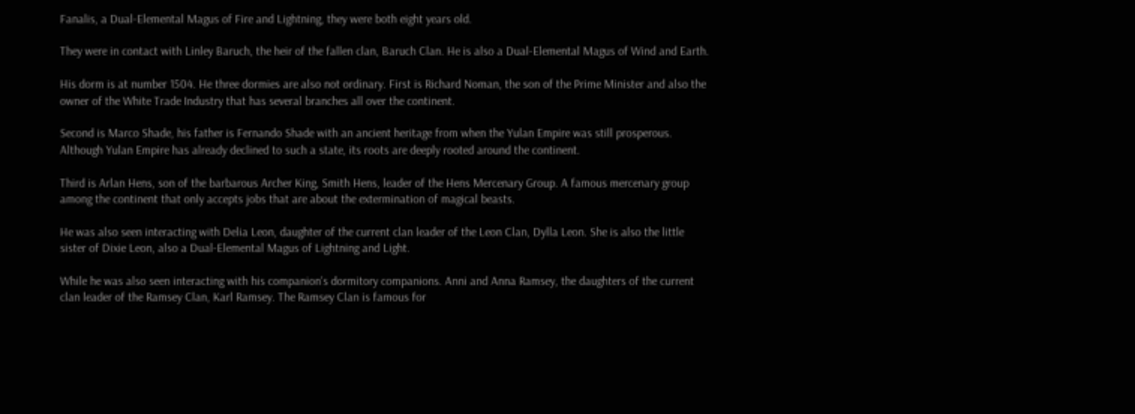Fanalis, a Dual-Elemental Magus of Fire and Lightning, they were both eight years old.

They were in contact with Linley Baruch, the heir of the fallen clan, Baruch Clan. He is also a Dual-Elemental Magus of Wind and Earth.

His dorm is at number 1504. He three dormies are also not ordinary. First is Richard Noman, the son of the Prime Minister and also the owner of the White Trade Industry that has several branches all over the continent.

Second is Marco Shade, his father is Fernando Shade with an ancient heritage from when the Yulan Empire was still prosperous. Although Yulan Empire has already declined to such a state, its roots are deeply rooted around the continent.

Third is Arlan Hens, son of the barbarous Archer King, Smith Hens, leader of the Hens Mercenary Group. A famous mercenary group among the continent that only accepts jobs that are about the extermination of magical beasts.

He was also seen interacting with Delia Leon, daughter of the current clan leader of the Leon Clan, Dylla Leon. She is also the little sister of Dixie Leon, also a Dual-Elemental Magus of Lightning and Light.

While he was also seen interacting with his companion's dormitory companions. Anni and Anna Ramsey, the daughters of the current clan leader of the Ramsey Clan, Karl Ramsey. The Ramsey Clan is famous for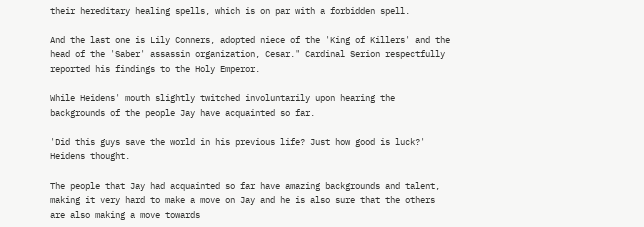their hereditary healing spells, which is on par with a forbidden spell.

And the last one is Lily Conners, adopted niece of the 'King of Killers' and the head of the 'Saber' assassin organization, Cesar." Cardinal Serion respectfully reported his findings to the Holy Emperor.

While Heidens' mouth slightly twitched involuntarily upon hearing the backgrounds of the people Jay have acquainted so far.

'Did this guys save the world in his previous life? Just how good is luck?' Heidens thought.

The people that Jay had acquainted so far have amazing backgrounds and talent, making it very hard to make a move on Jay and he is also sure that the others are also making a move towards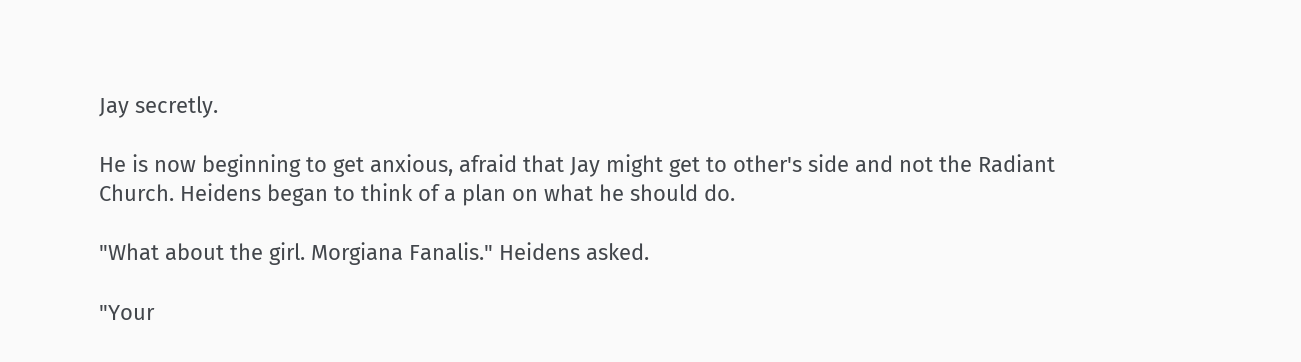Jay secretly.

He is now beginning to get anxious, afraid that Jay might get to other's side and not the Radiant Church. Heidens began to think of a plan on what he should do.

"What about the girl. Morgiana Fanalis." Heidens asked.

"Your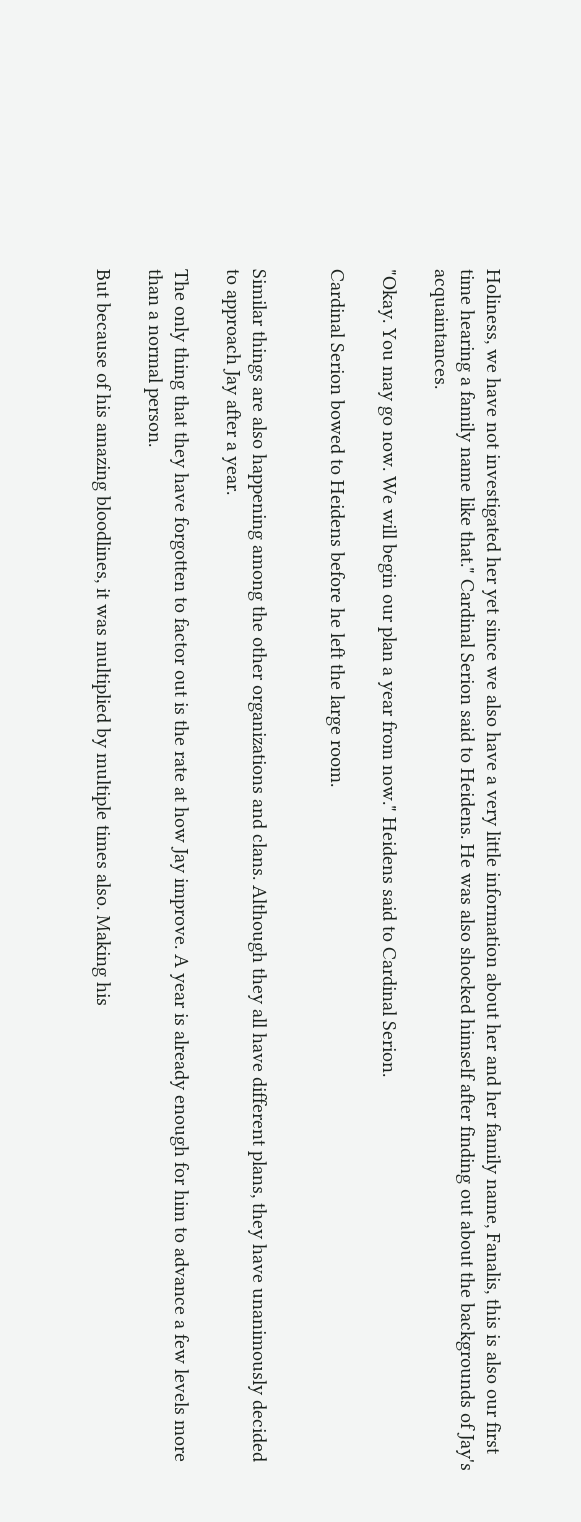Holiness, we have not investigated her yet since we also have a very little information about her and her family name, Fanalis, this is also our first time hearing a family name like that." Cardinal Serion said to Heidens. He was also shocked himself after finding out about the backgrounds of Jay's acquaintances.

"Okay. You may go now. We will begin our plan a year from now." Heidens said to Cardinal Serion.

Cardinal Serion bowed to Heidens before he left the large room.


Similar things are also happening among the other organizations and clans. Although they all have different plans, they have unanimously decided to approach Jay after a year.

The only thing that they have forgotten to factor out is the rate at how Jay improve. A year is already enough for him to advance a few levels more than a normal person.

But because of his amazing bloodlines, it was multiplied by multiple times also. Making his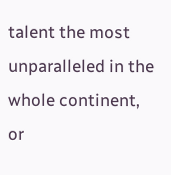talent the most unparalleled in the whole continent, or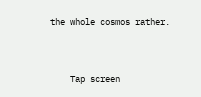the whole cosmos rather.


    Tap screen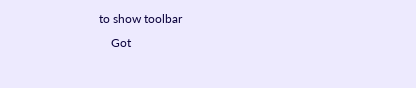to show toolbar
    Got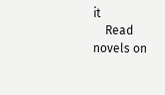it
    Read novels on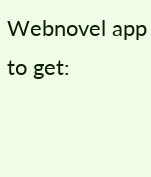Webnovel app to get: